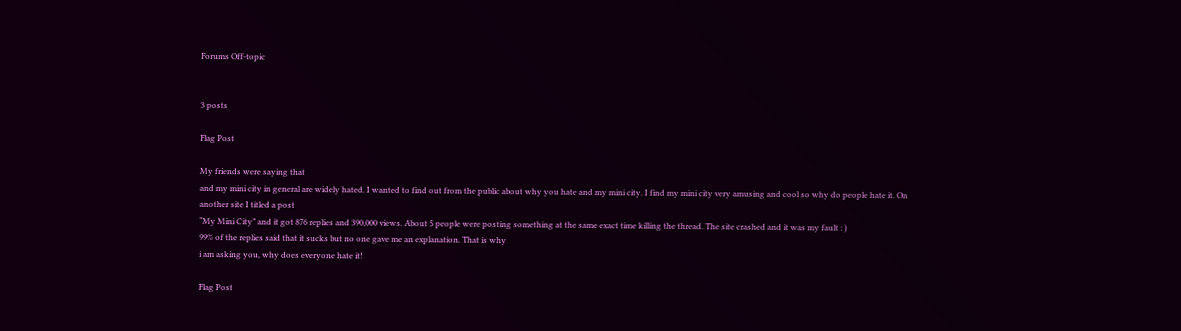Forums Off-topic


3 posts

Flag Post

My friends were saying that
and my mini city in general are widely hated. I wanted to find out from the public about why you hate and my mini city. I find my mini city very amusing and cool so why do people hate it. On another site I titled a post
“My Mini City” and it got 876 replies and 390,000 views. About 5 people were posting something at the same exact time killing the thread. The site crashed and it was my fault : )
99% of the replies said that it sucks but no one gave me an explanation. That is why
i am asking you, why does everyone hate it!

Flag Post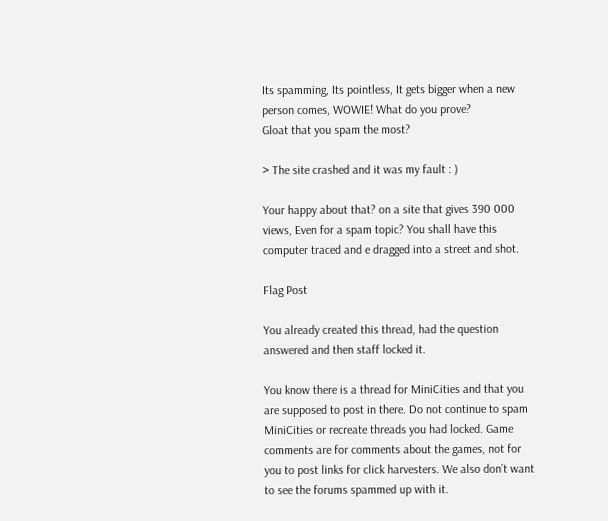Its spamming, Its pointless, It gets bigger when a new person comes, WOWIE! What do you prove?
Gloat that you spam the most?

> The site crashed and it was my fault : )

Your happy about that? on a site that gives 390 000 views, Even for a spam topic? You shall have this computer traced and e dragged into a street and shot.

Flag Post

You already created this thread, had the question answered and then staff locked it.

You know there is a thread for MiniCities and that you are supposed to post in there. Do not continue to spam MiniCities or recreate threads you had locked. Game comments are for comments about the games, not for you to post links for click harvesters. We also don’t want to see the forums spammed up with it.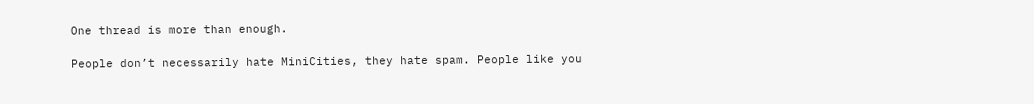One thread is more than enough.

People don’t necessarily hate MiniCities, they hate spam. People like you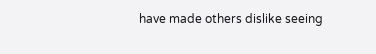have made others dislike seeing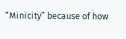“Minicity” because of how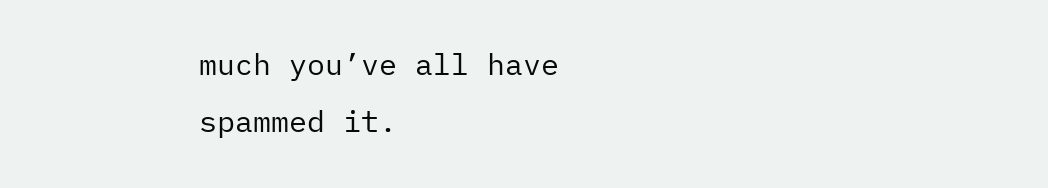much you’ve all have spammed it.